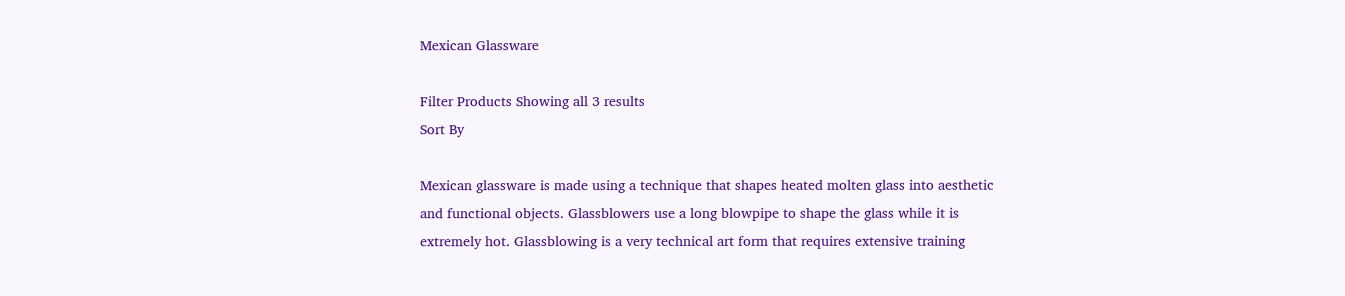Mexican Glassware

Filter Products Showing all 3 results
Sort By

Mexican glassware is made using a technique that shapes heated molten glass into aesthetic and functional objects. Glassblowers use a long blowpipe to shape the glass while it is extremely hot. Glassblowing is a very technical art form that requires extensive training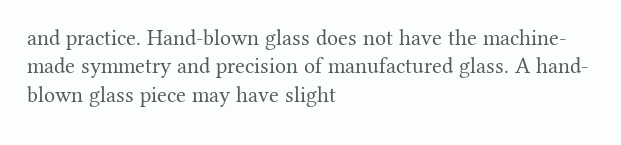and practice. Hand-blown glass does not have the machine-made symmetry and precision of manufactured glass. A hand-blown glass piece may have slight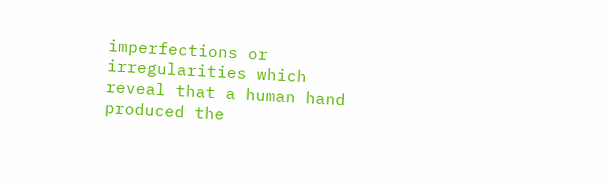imperfections or irregularities which reveal that a human hand produced the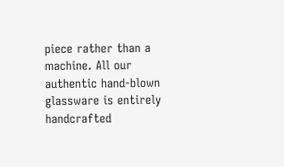piece rather than a machine. All our authentic hand-blown glassware is entirely handcrafted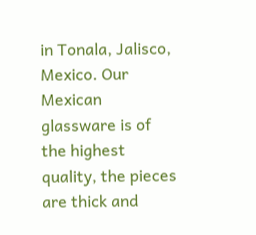in Tonala, Jalisco, Mexico. Our Mexican glassware is of the highest quality, the pieces are thick and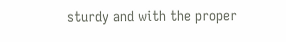sturdy and with the proper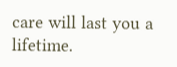care will last you a lifetime.